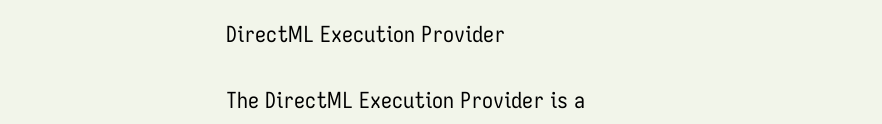DirectML Execution Provider

The DirectML Execution Provider is a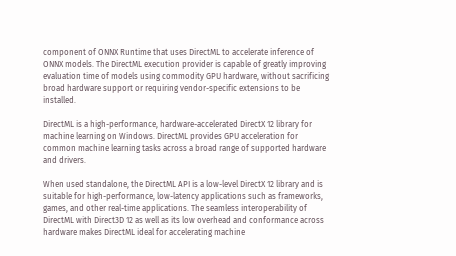component of ONNX Runtime that uses DirectML to accelerate inference of ONNX models. The DirectML execution provider is capable of greatly improving evaluation time of models using commodity GPU hardware, without sacrificing broad hardware support or requiring vendor-specific extensions to be installed.

DirectML is a high-performance, hardware-accelerated DirectX 12 library for machine learning on Windows. DirectML provides GPU acceleration for common machine learning tasks across a broad range of supported hardware and drivers.

When used standalone, the DirectML API is a low-level DirectX 12 library and is suitable for high-performance, low-latency applications such as frameworks, games, and other real-time applications. The seamless interoperability of DirectML with Direct3D 12 as well as its low overhead and conformance across hardware makes DirectML ideal for accelerating machine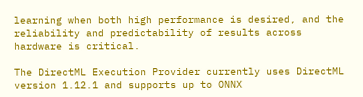learning when both high performance is desired, and the reliability and predictability of results across hardware is critical.

The DirectML Execution Provider currently uses DirectML version 1.12.1 and supports up to ONNX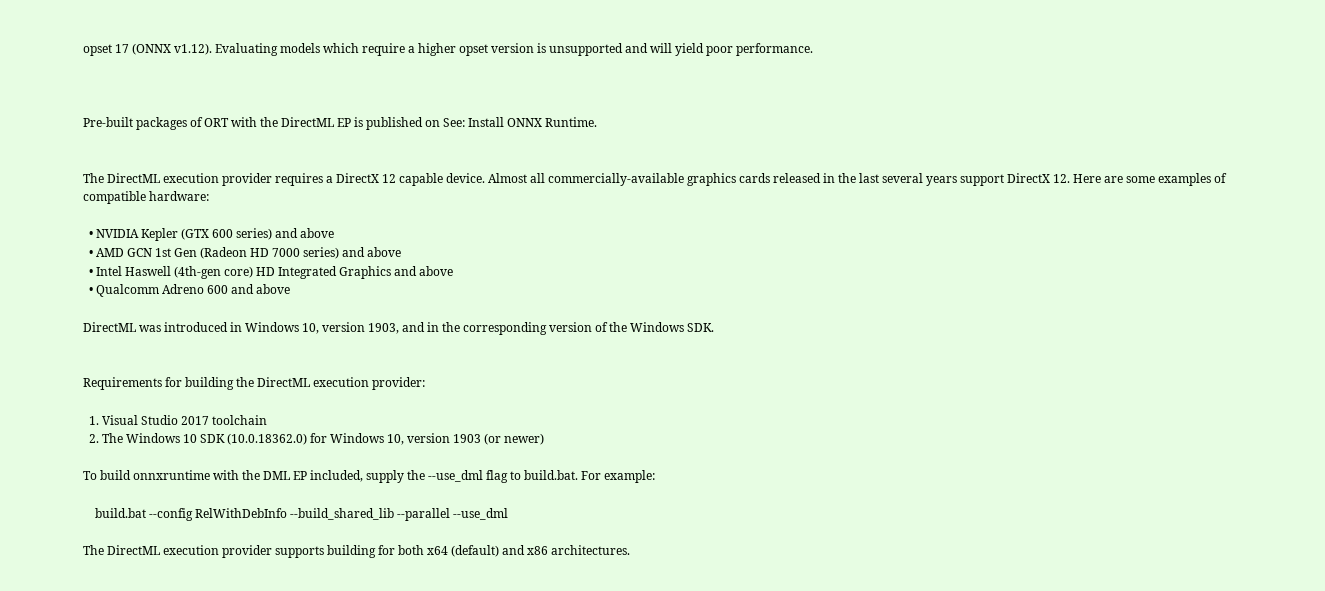opset 17 (ONNX v1.12). Evaluating models which require a higher opset version is unsupported and will yield poor performance.



Pre-built packages of ORT with the DirectML EP is published on See: Install ONNX Runtime.


The DirectML execution provider requires a DirectX 12 capable device. Almost all commercially-available graphics cards released in the last several years support DirectX 12. Here are some examples of compatible hardware:

  • NVIDIA Kepler (GTX 600 series) and above
  • AMD GCN 1st Gen (Radeon HD 7000 series) and above
  • Intel Haswell (4th-gen core) HD Integrated Graphics and above
  • Qualcomm Adreno 600 and above

DirectML was introduced in Windows 10, version 1903, and in the corresponding version of the Windows SDK.


Requirements for building the DirectML execution provider:

  1. Visual Studio 2017 toolchain
  2. The Windows 10 SDK (10.0.18362.0) for Windows 10, version 1903 (or newer)

To build onnxruntime with the DML EP included, supply the --use_dml flag to build.bat. For example:

    build.bat --config RelWithDebInfo --build_shared_lib --parallel --use_dml

The DirectML execution provider supports building for both x64 (default) and x86 architectures.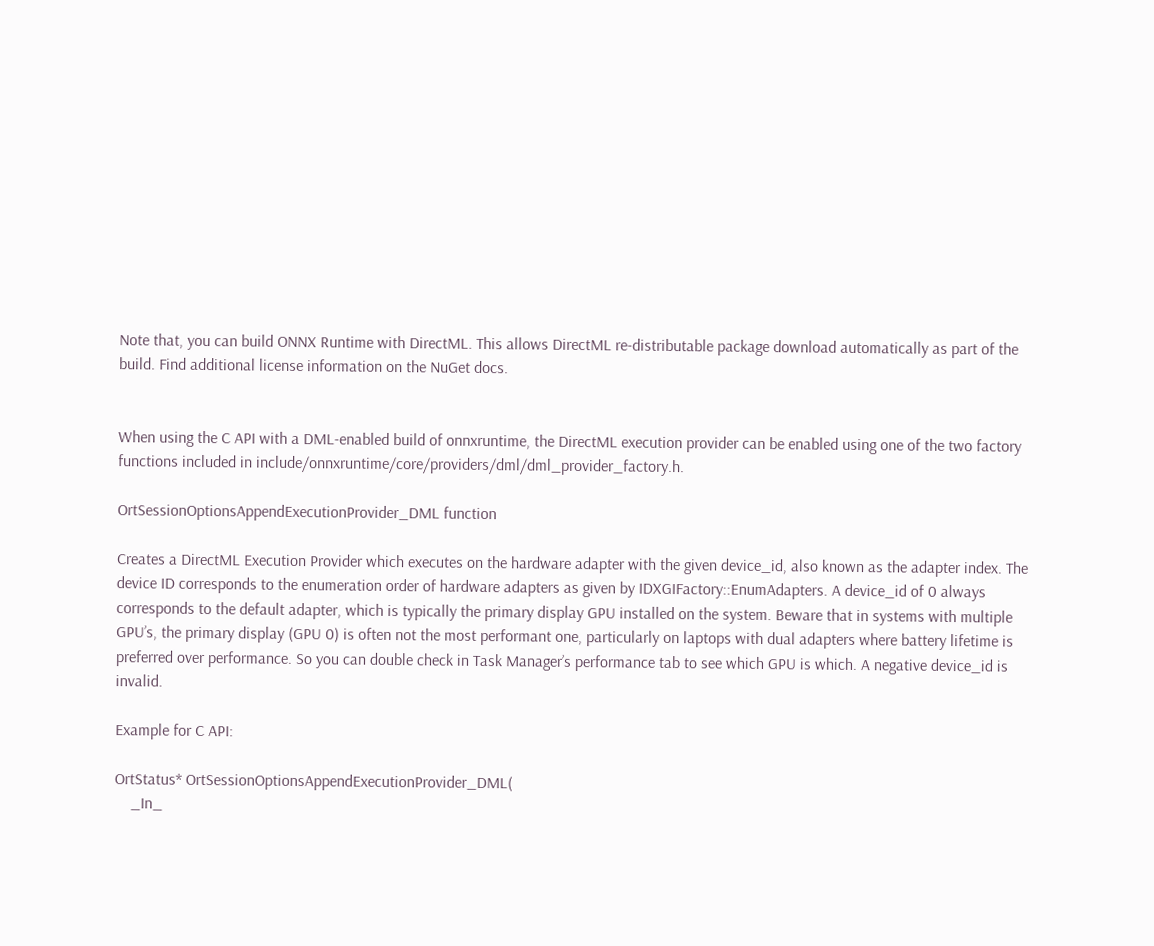Note that, you can build ONNX Runtime with DirectML. This allows DirectML re-distributable package download automatically as part of the build. Find additional license information on the NuGet docs.


When using the C API with a DML-enabled build of onnxruntime, the DirectML execution provider can be enabled using one of the two factory functions included in include/onnxruntime/core/providers/dml/dml_provider_factory.h.

OrtSessionOptionsAppendExecutionProvider_DML function

Creates a DirectML Execution Provider which executes on the hardware adapter with the given device_id, also known as the adapter index. The device ID corresponds to the enumeration order of hardware adapters as given by IDXGIFactory::EnumAdapters. A device_id of 0 always corresponds to the default adapter, which is typically the primary display GPU installed on the system. Beware that in systems with multiple GPU’s, the primary display (GPU 0) is often not the most performant one, particularly on laptops with dual adapters where battery lifetime is preferred over performance. So you can double check in Task Manager’s performance tab to see which GPU is which. A negative device_id is invalid.

Example for C API:

OrtStatus* OrtSessionOptionsAppendExecutionProvider_DML(
    _In_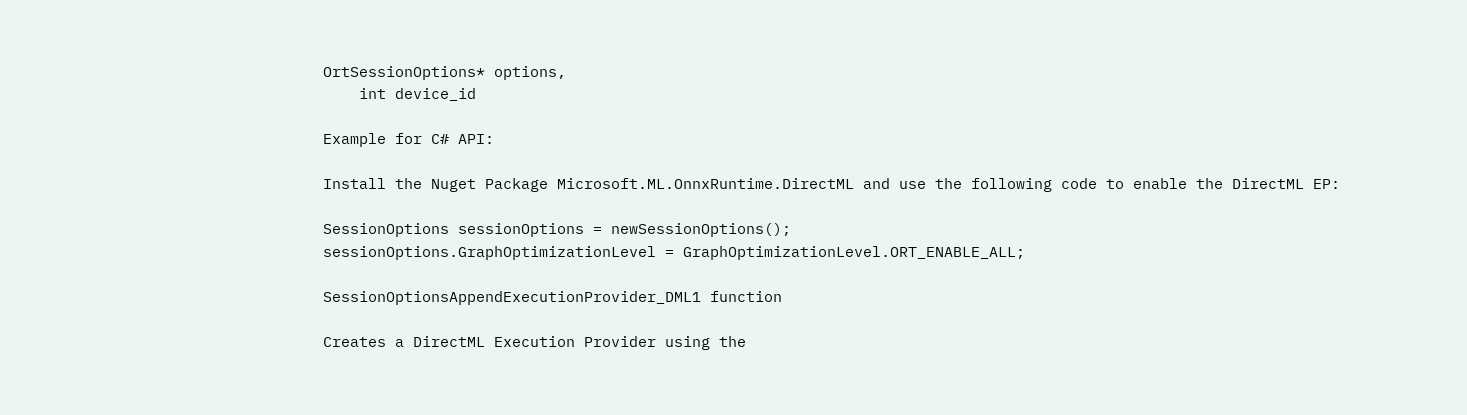OrtSessionOptions* options,
    int device_id

Example for C# API:

Install the Nuget Package Microsoft.ML.OnnxRuntime.DirectML and use the following code to enable the DirectML EP:

SessionOptions sessionOptions = newSessionOptions();
sessionOptions.GraphOptimizationLevel = GraphOptimizationLevel.ORT_ENABLE_ALL;

SessionOptionsAppendExecutionProvider_DML1 function

Creates a DirectML Execution Provider using the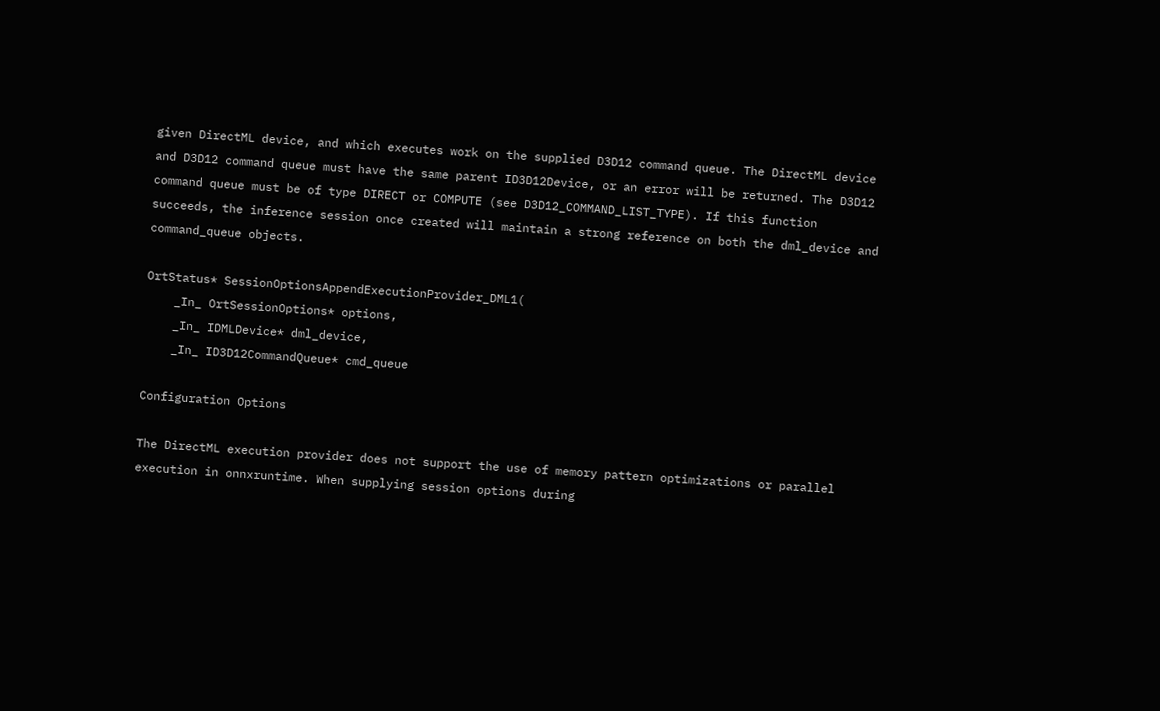given DirectML device, and which executes work on the supplied D3D12 command queue. The DirectML device and D3D12 command queue must have the same parent ID3D12Device, or an error will be returned. The D3D12 command queue must be of type DIRECT or COMPUTE (see D3D12_COMMAND_LIST_TYPE). If this function succeeds, the inference session once created will maintain a strong reference on both the dml_device and command_queue objects.

OrtStatus* SessionOptionsAppendExecutionProvider_DML1(
    _In_ OrtSessionOptions* options,
    _In_ IDMLDevice* dml_device,
    _In_ ID3D12CommandQueue* cmd_queue

Configuration Options

The DirectML execution provider does not support the use of memory pattern optimizations or parallel execution in onnxruntime. When supplying session options during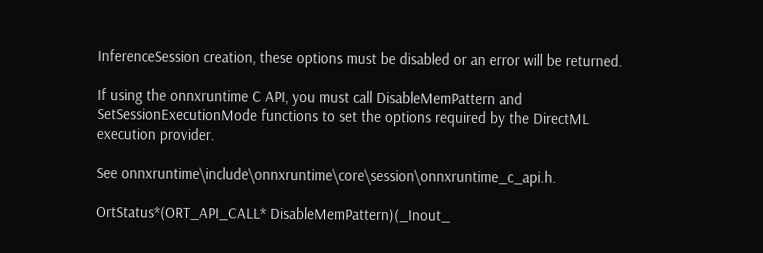InferenceSession creation, these options must be disabled or an error will be returned.

If using the onnxruntime C API, you must call DisableMemPattern and SetSessionExecutionMode functions to set the options required by the DirectML execution provider.

See onnxruntime\include\onnxruntime\core\session\onnxruntime_c_api.h.

OrtStatus*(ORT_API_CALL* DisableMemPattern)(_Inout_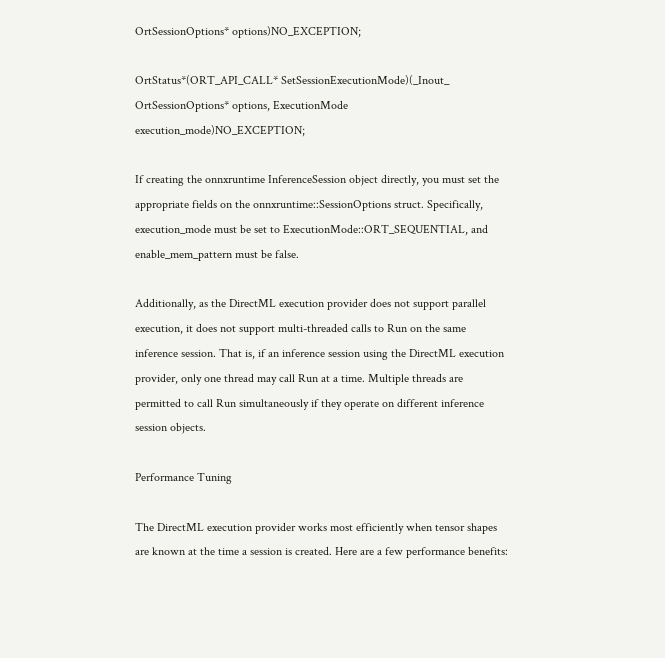OrtSessionOptions* options)NO_EXCEPTION;

OrtStatus*(ORT_API_CALL* SetSessionExecutionMode)(_Inout_ OrtSessionOptions* options, ExecutionMode execution_mode)NO_EXCEPTION;

If creating the onnxruntime InferenceSession object directly, you must set the appropriate fields on the onnxruntime::SessionOptions struct. Specifically, execution_mode must be set to ExecutionMode::ORT_SEQUENTIAL, and enable_mem_pattern must be false.

Additionally, as the DirectML execution provider does not support parallel execution, it does not support multi-threaded calls to Run on the same inference session. That is, if an inference session using the DirectML execution provider, only one thread may call Run at a time. Multiple threads are permitted to call Run simultaneously if they operate on different inference session objects.

Performance Tuning

The DirectML execution provider works most efficiently when tensor shapes are known at the time a session is created. Here are a few performance benefits: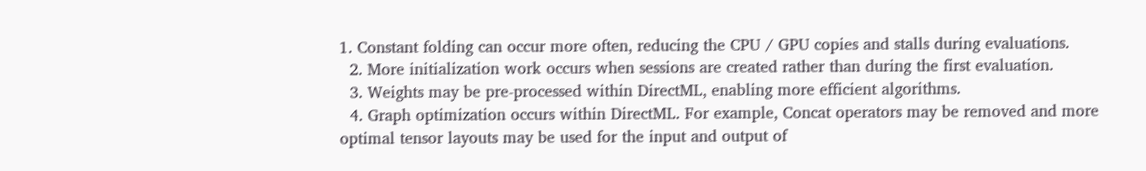1. Constant folding can occur more often, reducing the CPU / GPU copies and stalls during evaluations.
  2. More initialization work occurs when sessions are created rather than during the first evaluation.
  3. Weights may be pre-processed within DirectML, enabling more efficient algorithms.
  4. Graph optimization occurs within DirectML. For example, Concat operators may be removed and more optimal tensor layouts may be used for the input and output of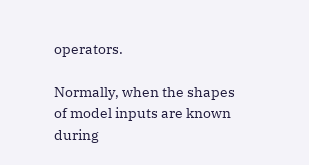operators.

Normally, when the shapes of model inputs are known during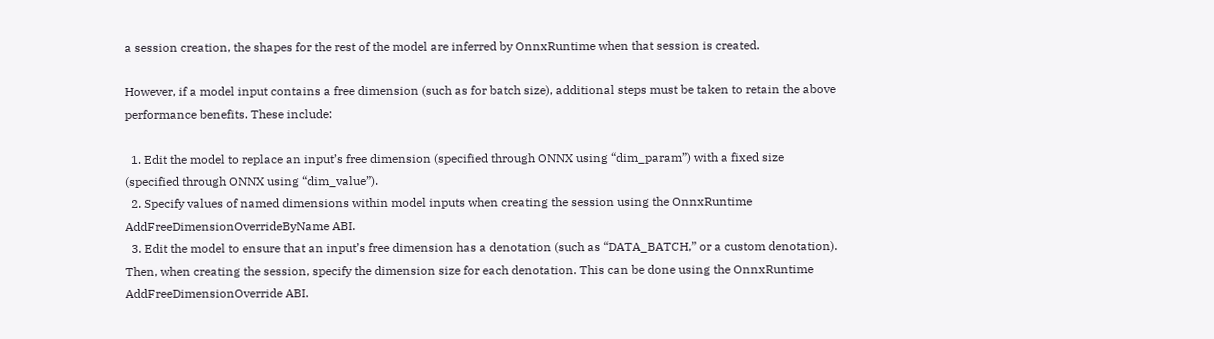a session creation, the shapes for the rest of the model are inferred by OnnxRuntime when that session is created.

However, if a model input contains a free dimension (such as for batch size), additional steps must be taken to retain the above performance benefits. These include:

  1. Edit the model to replace an input’s free dimension (specified through ONNX using “dim_param”) with a fixed size (specified through ONNX using “dim_value”).
  2. Specify values of named dimensions within model inputs when creating the session using the OnnxRuntime AddFreeDimensionOverrideByName ABI.
  3. Edit the model to ensure that an input’s free dimension has a denotation (such as “DATA_BATCH,” or a custom denotation). Then, when creating the session, specify the dimension size for each denotation. This can be done using the OnnxRuntime AddFreeDimensionOverride ABI.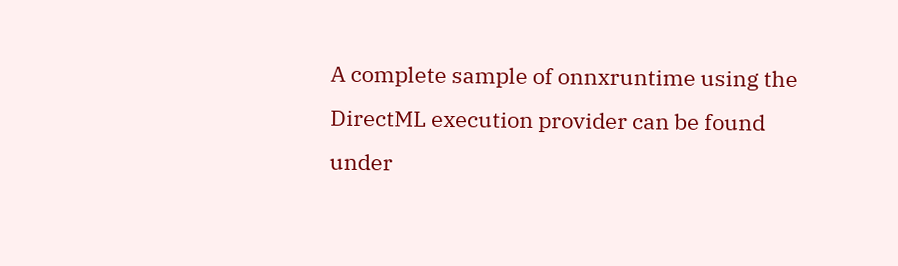A complete sample of onnxruntime using the DirectML execution provider can be found under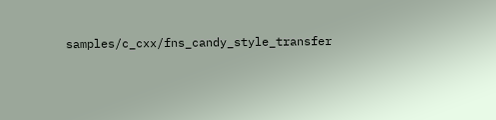samples/c_cxx/fns_candy_style_transfer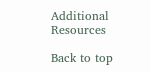Additional Resources

Back to top